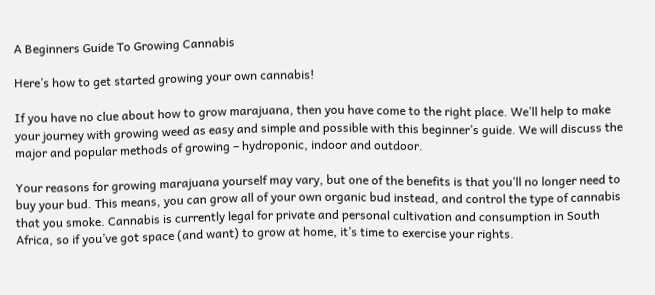A Beginners Guide To Growing Cannabis

Here’s how to get started growing your own cannabis!

If you have no clue about how to grow marajuana, then you have come to the right place. We’ll help to make your journey with growing weed as easy and simple and possible with this beginner’s guide. We will discuss the major and popular methods of growing – hydroponic, indoor and outdoor.

Your reasons for growing marajuana yourself may vary, but one of the benefits is that you’ll no longer need to buy your bud. This means, you can grow all of your own organic bud instead, and control the type of cannabis that you smoke. Cannabis is currently legal for private and personal cultivation and consumption in South Africa, so if you’ve got space (and want) to grow at home, it’s time to exercise your rights.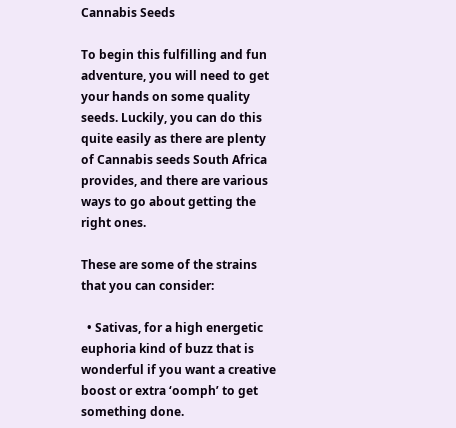Cannabis Seeds

To begin this fulfilling and fun adventure, you will need to get your hands on some quality seeds. Luckily, you can do this quite easily as there are plenty of Cannabis seeds South Africa provides, and there are various ways to go about getting the right ones.

These are some of the strains that you can consider:

  • Sativas, for a high energetic euphoria kind of buzz that is wonderful if you want a creative boost or extra ‘oomph’ to get something done.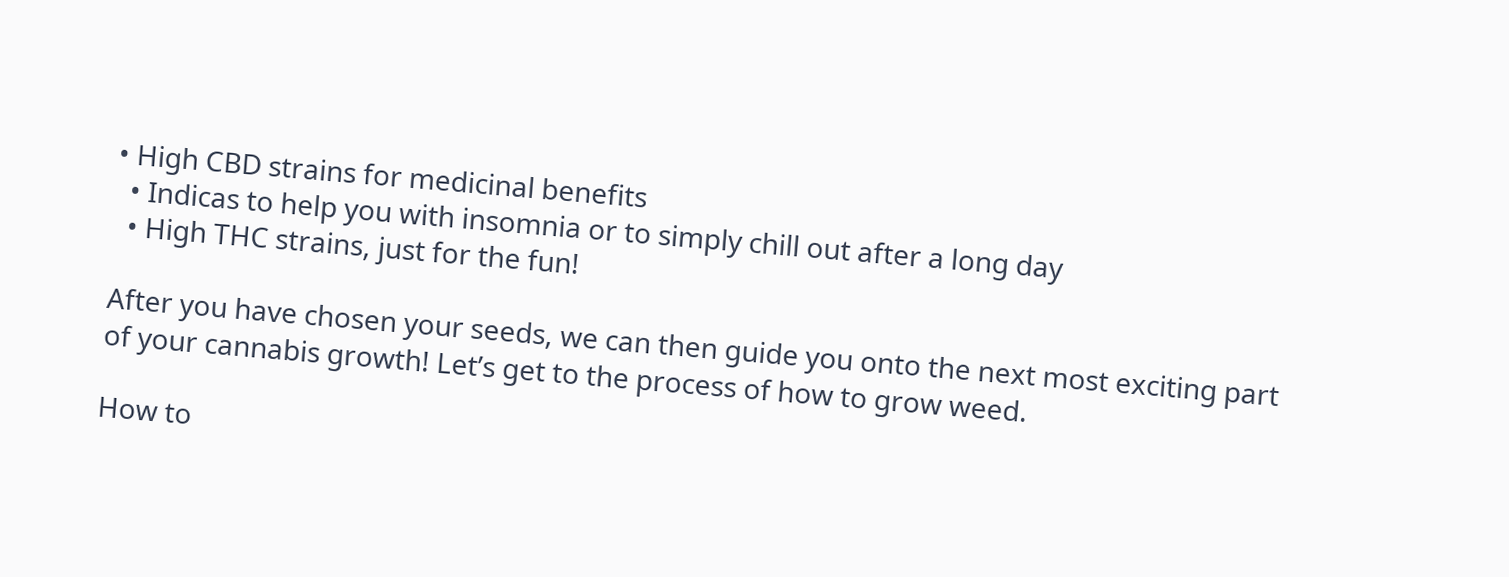• High CBD strains for medicinal benefits
  • Indicas to help you with insomnia or to simply chill out after a long day
  • High THC strains, just for the fun!

After you have chosen your seeds, we can then guide you onto the next most exciting part of your cannabis growth! Let’s get to the process of how to grow weed.

How to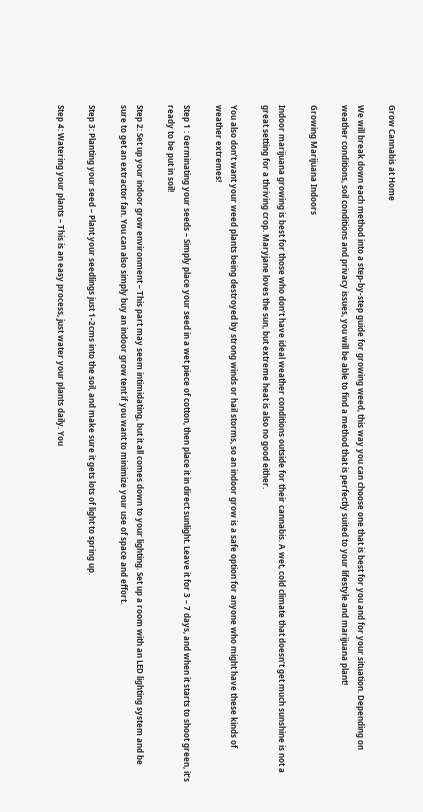Grow Cannabis at Home

We will break down each method into a step-by-step guide for growing weed, this way you can choose one that is best for you and for your situation. Depending on weather conditions, soil conditions and privacy issues, you will be able to find a method that is perfectly suited to your lifestyle and marijuana plant!

Growing Marijuana Indoors

Indoor marijuana growing is best for those who don’t have ideal weather conditions outside for their cannabis. A wet, cold climate that doesn’t get much sunshine is not a great setting for a thriving crop. Maryjane loves the sun, but extreme heat is also no good either.

You also don’t want your weed plants being destroyed by strong winds or hail storms, so an indoor grow is a safe option for anyone who might have these kinds of weather extremes!

Step 1 : Germinating your seeds – Simply place your seed in a wet piece of cotton, then place it in direct sunlight. Leave it for 3 – 7 days, and when it starts to shoot green, it’s ready to be put in soil!

Step 2: Set up your indoor grow environment – This part may seem intimidating, but it all comes down to your lighting. Set up a room with an LED lighting system and be sure to get an extractor fan. You can also simply buy an indoor grow tent if you want to minimize your use of space and effort.

Step 3: Planting your seed – Plant your seedlings just 1-2cms into the soil, and make sure it gets lots of light to spring up.

Step 4: Watering your plants – This is an easy process, just water your plants daily. You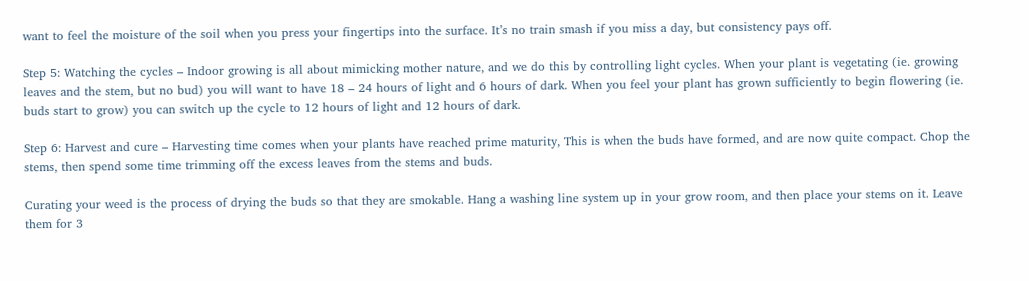want to feel the moisture of the soil when you press your fingertips into the surface. It’s no train smash if you miss a day, but consistency pays off.

Step 5: Watching the cycles – Indoor growing is all about mimicking mother nature, and we do this by controlling light cycles. When your plant is vegetating (ie. growing leaves and the stem, but no bud) you will want to have 18 – 24 hours of light and 6 hours of dark. When you feel your plant has grown sufficiently to begin flowering (ie. buds start to grow) you can switch up the cycle to 12 hours of light and 12 hours of dark.

Step 6: Harvest and cure – Harvesting time comes when your plants have reached prime maturity, This is when the buds have formed, and are now quite compact. Chop the stems, then spend some time trimming off the excess leaves from the stems and buds.

Curating your weed is the process of drying the buds so that they are smokable. Hang a washing line system up in your grow room, and then place your stems on it. Leave them for 3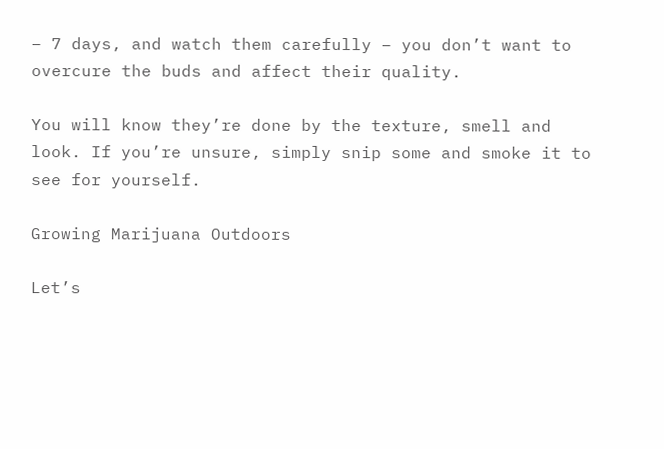– 7 days, and watch them carefully – you don’t want to overcure the buds and affect their quality.

You will know they’re done by the texture, smell and look. If you’re unsure, simply snip some and smoke it to see for yourself.

Growing Marijuana Outdoors

Let’s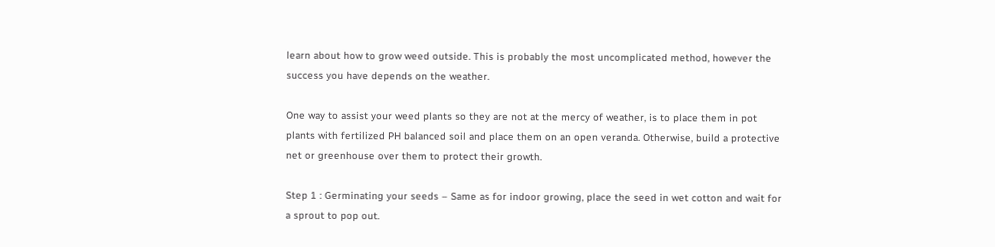learn about how to grow weed outside. This is probably the most uncomplicated method, however the success you have depends on the weather.

One way to assist your weed plants so they are not at the mercy of weather, is to place them in pot plants with fertilized PH balanced soil and place them on an open veranda. Otherwise, build a protective net or greenhouse over them to protect their growth.

Step 1 : Germinating your seeds – Same as for indoor growing, place the seed in wet cotton and wait for a sprout to pop out.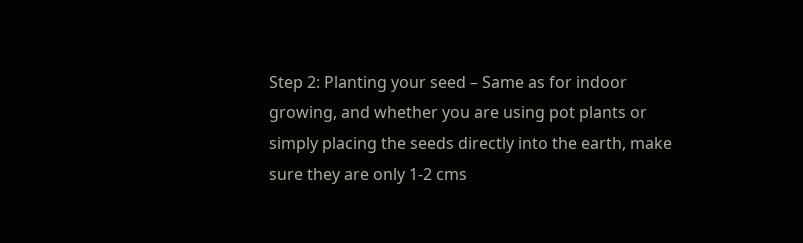Step 2: Planting your seed – Same as for indoor growing, and whether you are using pot plants or simply placing the seeds directly into the earth, make sure they are only 1-2 cms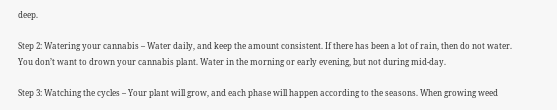deep.

Step 2: Watering your cannabis – Water daily, and keep the amount consistent. If there has been a lot of rain, then do not water. You don’t want to drown your cannabis plant. Water in the morning or early evening, but not during mid-day.

Step 3: Watching the cycles – Your plant will grow, and each phase will happen according to the seasons. When growing weed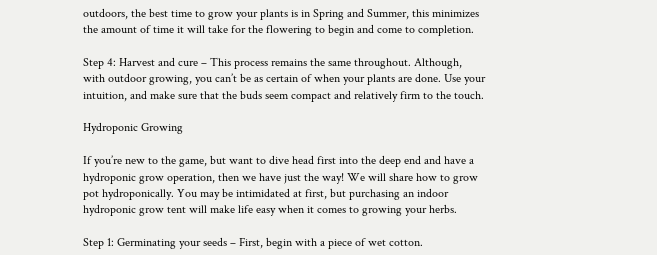outdoors, the best time to grow your plants is in Spring and Summer, this minimizes the amount of time it will take for the flowering to begin and come to completion.

Step 4: Harvest and cure – This process remains the same throughout. Although, with outdoor growing, you can’t be as certain of when your plants are done. Use your intuition, and make sure that the buds seem compact and relatively firm to the touch.

Hydroponic Growing

If you’re new to the game, but want to dive head first into the deep end and have a hydroponic grow operation, then we have just the way! We will share how to grow pot hydroponically. You may be intimidated at first, but purchasing an indoor hydroponic grow tent will make life easy when it comes to growing your herbs.

Step 1: Germinating your seeds – First, begin with a piece of wet cotton.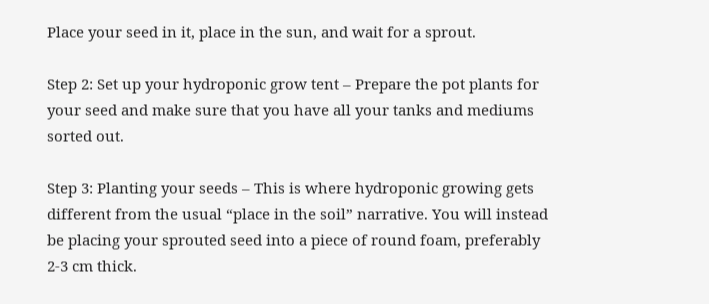Place your seed in it, place in the sun, and wait for a sprout.

Step 2: Set up your hydroponic grow tent – Prepare the pot plants for your seed and make sure that you have all your tanks and mediums sorted out.

Step 3: Planting your seeds – This is where hydroponic growing gets different from the usual “place in the soil” narrative. You will instead be placing your sprouted seed into a piece of round foam, preferably 2-3 cm thick.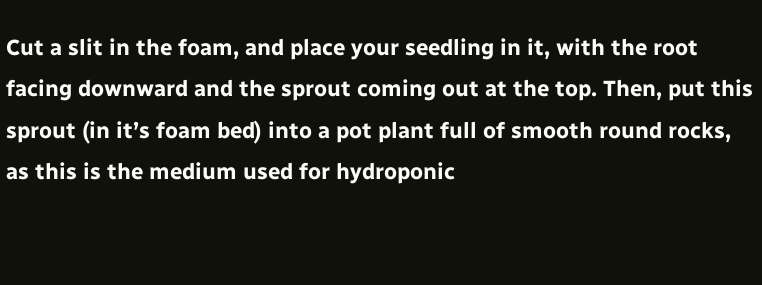Cut a slit in the foam, and place your seedling in it, with the root facing downward and the sprout coming out at the top. Then, put this sprout (in it’s foam bed) into a pot plant full of smooth round rocks, as this is the medium used for hydroponic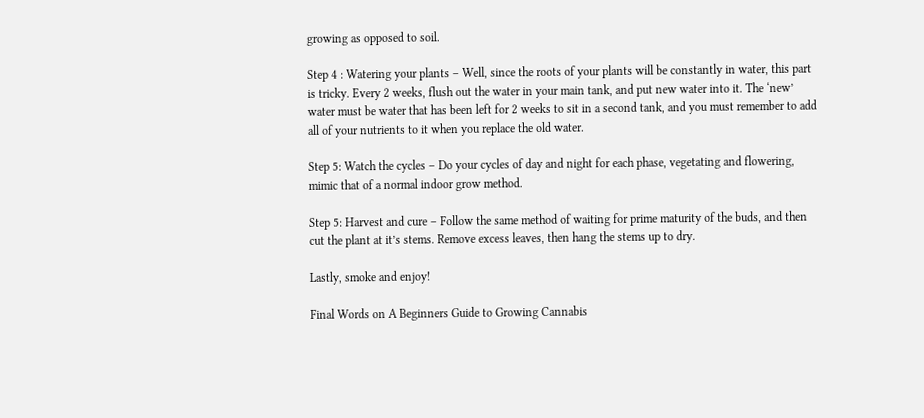growing as opposed to soil.

Step 4 : Watering your plants – Well, since the roots of your plants will be constantly in water, this part is tricky. Every 2 weeks, flush out the water in your main tank, and put new water into it. The ‘new’ water must be water that has been left for 2 weeks to sit in a second tank, and you must remember to add all of your nutrients to it when you replace the old water.

Step 5: Watch the cycles – Do your cycles of day and night for each phase, vegetating and flowering, mimic that of a normal indoor grow method.

Step 5: Harvest and cure – Follow the same method of waiting for prime maturity of the buds, and then cut the plant at it’s stems. Remove excess leaves, then hang the stems up to dry.

Lastly, smoke and enjoy!

Final Words on A Beginners Guide to Growing Cannabis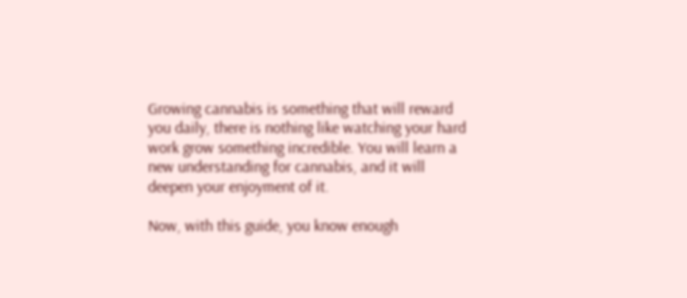Growing cannabis is something that will reward you daily, there is nothing like watching your hard work grow something incredible. You will learn a new understanding for cannabis, and it will deepen your enjoyment of it.

Now, with this guide, you know enough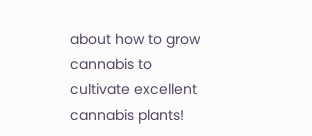about how to grow cannabis to cultivate excellent cannabis plants!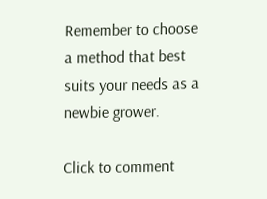Remember to choose a method that best suits your needs as a newbie grower.

Click to comment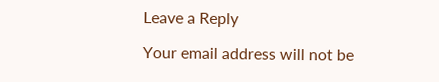Leave a Reply

Your email address will not be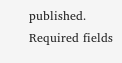published. Required fields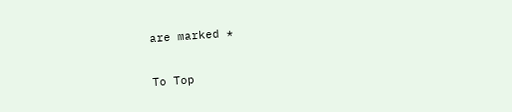are marked *

To Top